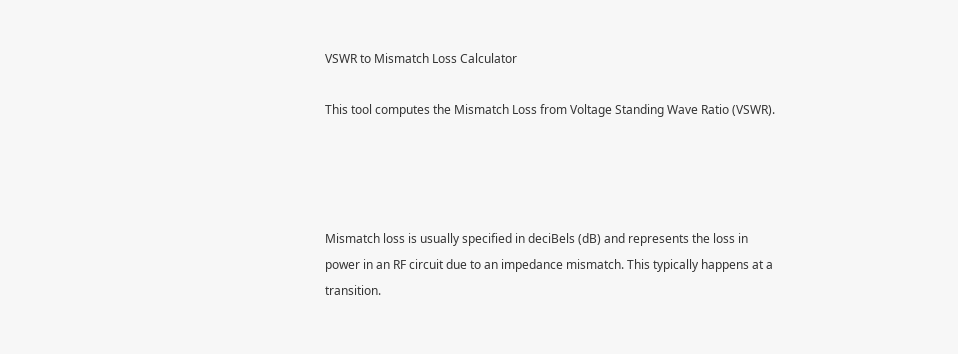VSWR to Mismatch Loss Calculator

This tool computes the Mismatch Loss from Voltage Standing Wave Ratio (VSWR).




Mismatch loss is usually specified in deciBels (dB) and represents the loss in power in an RF circuit due to an impedance mismatch. This typically happens at a transition.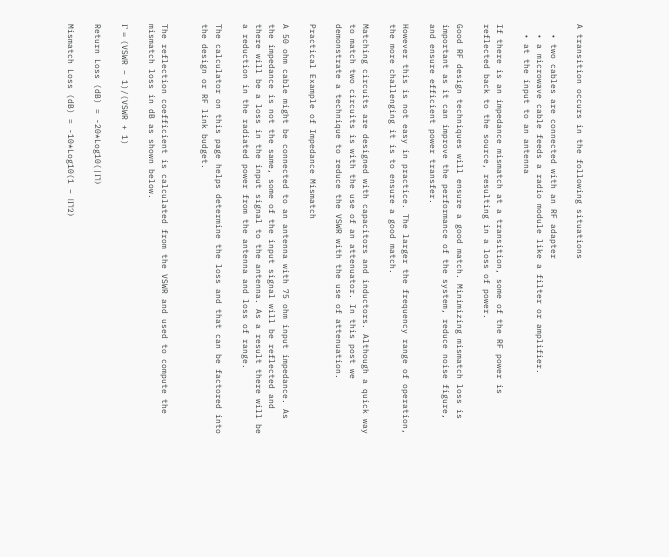A transition occurs in the following situations

  • two cables are connected with an RF adapter
  • a microwave cable feeds a radio module like a filter or amplifier.
  • at the input to an antenna

If there is an impedance mismatch at a transition, some of the RF power is reflected back to the source, resulting in a loss of power.

Good RF design techniques will ensure a good match. Minimizing mismatch loss is important as it can improve the performance of the system, reduce noise figure, and ensure efficient power transfer.

However this is not easy in practice. The larger the frequency range of operation, the more challenging it is to ensure a good match.

Matching circuits are designed with capacitors and inductors. Although a quick way to match two circuits is with the use of an attenuator. In this post we demonstrate a technique to reduce the VSWR with the use of attenuation.

Practical Example of Impedance Mismatch

A 50 ohm cable might be connected to an antenna with 75 ohm input impedance. As the impedance is not the same, some of the input signal will be reflected and there will be a loss in the input signal to the antenna. As a result there will be a reduction in the radiated power from the antenna and loss of range.

The calculator on this page helps determine the loss and that can be factored into the design or RF link budget.


The reflection coefficient is calculated from the VSWR and used to compute the mismatch loss in dB as shown below.

Γ = (VSWR – 1)/(VSWR + 1)

Return Loss (dB) = -20*Log10(|Γ|)

Mismatch Loss (dB) = -10*Log10(1 – |Γ|2)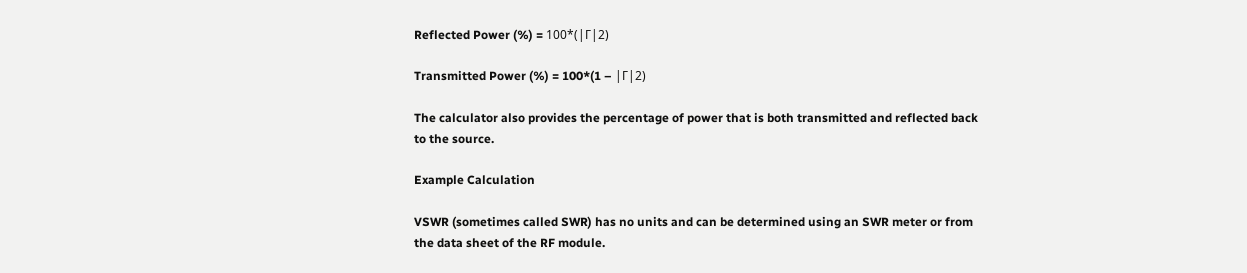Reflected Power (%) = 100*(|Γ|2)

Transmitted Power (%) = 100*(1 – |Γ|2)

The calculator also provides the percentage of power that is both transmitted and reflected back to the source.

Example Calculation

VSWR (sometimes called SWR) has no units and can be determined using an SWR meter or from the data sheet of the RF module.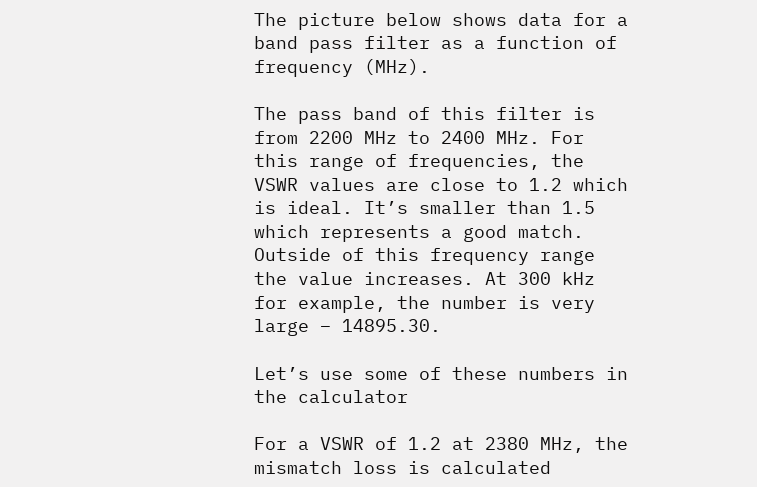The picture below shows data for a band pass filter as a function of frequency (MHz).

The pass band of this filter is from 2200 MHz to 2400 MHz. For this range of frequencies, the VSWR values are close to 1.2 which is ideal. It’s smaller than 1.5 which represents a good match. Outside of this frequency range the value increases. At 300 kHz for example, the number is very large – 14895.30.

Let’s use some of these numbers in the calculator

For a VSWR of 1.2 at 2380 MHz, the mismatch loss is calculated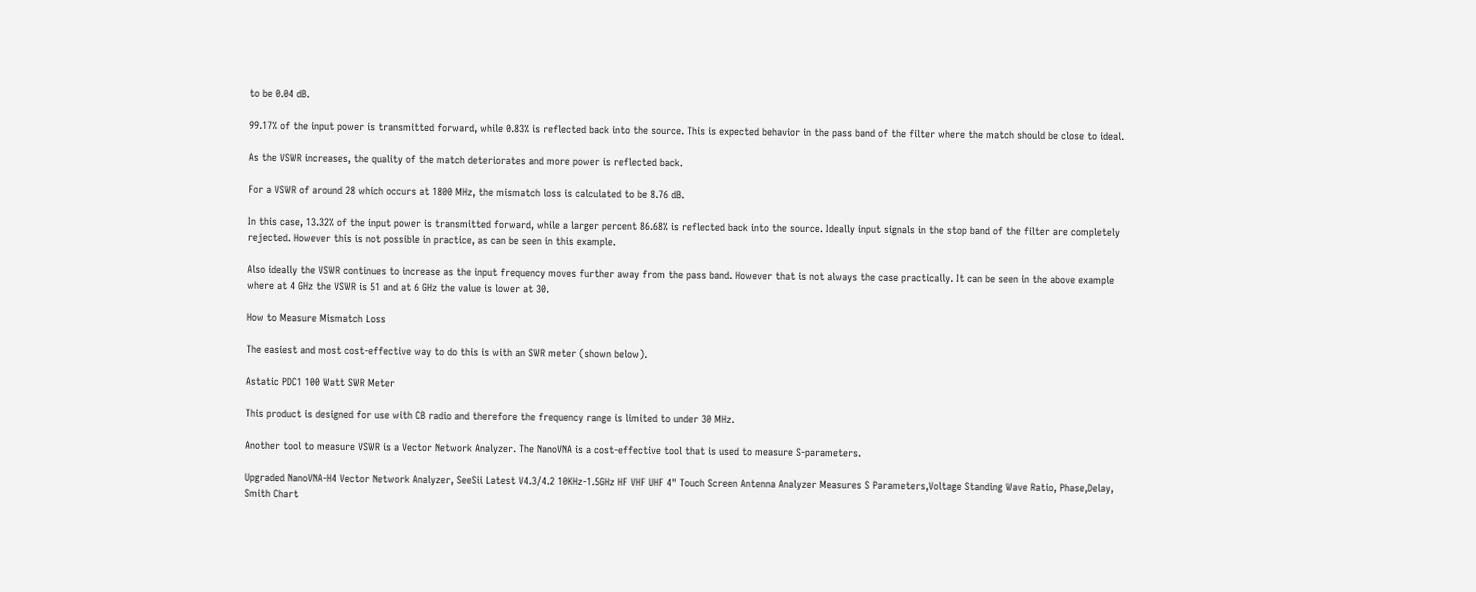to be 0.04 dB.

99.17% of the input power is transmitted forward, while 0.83% is reflected back into the source. This is expected behavior in the pass band of the filter where the match should be close to ideal.

As the VSWR increases, the quality of the match deteriorates and more power is reflected back.

For a VSWR of around 28 which occurs at 1800 MHz, the mismatch loss is calculated to be 8.76 dB.

In this case, 13.32% of the input power is transmitted forward, while a larger percent 86.68% is reflected back into the source. Ideally input signals in the stop band of the filter are completely rejected. However this is not possible in practice, as can be seen in this example.

Also ideally the VSWR continues to increase as the input frequency moves further away from the pass band. However that is not always the case practically. It can be seen in the above example where at 4 GHz the VSWR is 51 and at 6 GHz the value is lower at 30.

How to Measure Mismatch Loss

The easiest and most cost-effective way to do this is with an SWR meter (shown below).

Astatic PDC1 100 Watt SWR Meter

This product is designed for use with CB radio and therefore the frequency range is limited to under 30 MHz.

Another tool to measure VSWR is a Vector Network Analyzer. The NanoVNA is a cost-effective tool that is used to measure S-parameters.

Upgraded NanoVNA-H4 Vector Network Analyzer, SeeSii Latest V4.3/4.2 10KHz-1.5GHz HF VHF UHF 4" Touch Screen Antenna Analyzer Measures S Parameters,Voltage Standing Wave Ratio, Phase,Delay, Smith Chart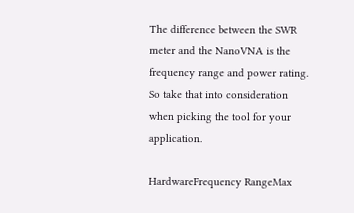The difference between the SWR meter and the NanoVNA is the frequency range and power rating. So take that into consideration when picking the tool for your application.

HardwareFrequency RangeMax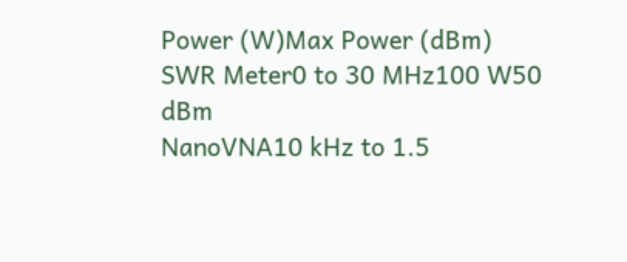Power (W)Max Power (dBm)
SWR Meter0 to 30 MHz100 W50 dBm
NanoVNA10 kHz to 1.5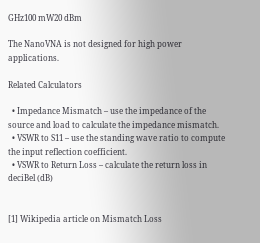GHz100 mW20 dBm

The NanoVNA is not designed for high power applications.

Related Calculators

  • Impedance Mismatch – use the impedance of the source and load to calculate the impedance mismatch.
  • VSWR to S11 – use the standing wave ratio to compute the input reflection coefficient.
  • VSWR to Return Loss – calculate the return loss in deciBel (dB)


[1] Wikipedia article on Mismatch Loss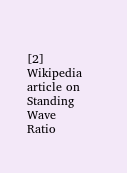[2] Wikipedia article on Standing Wave Ratio